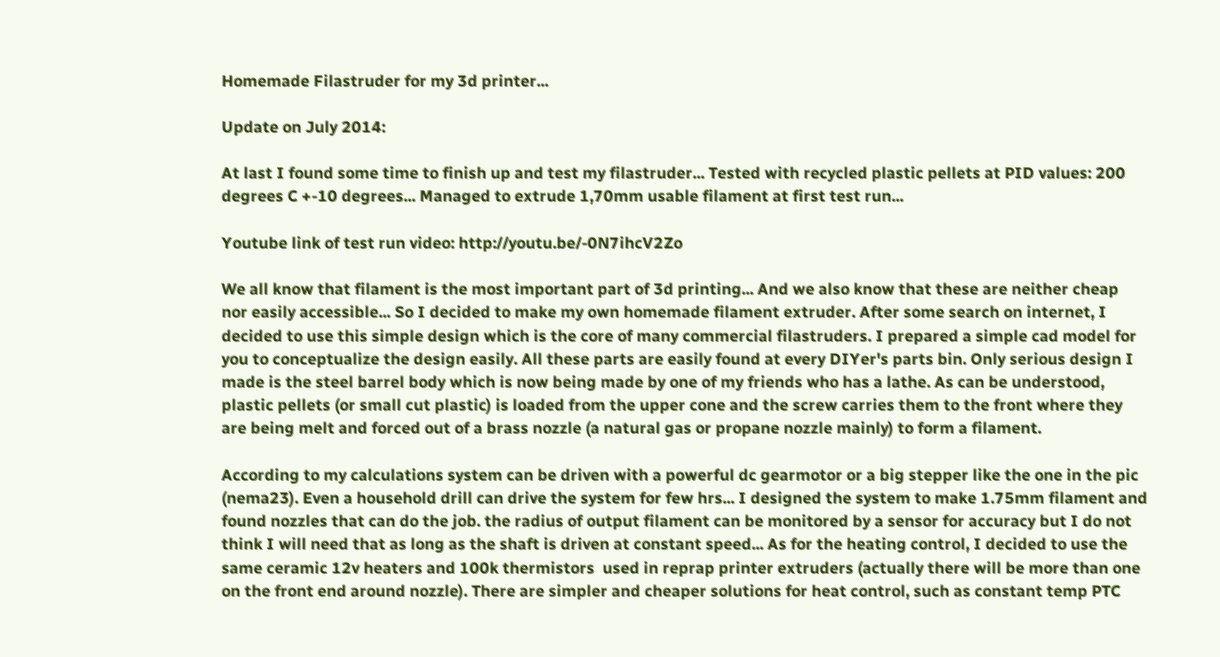Homemade Filastruder for my 3d printer...

Update on July 2014:

At last I found some time to finish up and test my filastruder... Tested with recycled plastic pellets at PID values: 200 degrees C +-10 degrees... Managed to extrude 1,70mm usable filament at first test run...

Youtube link of test run video: http://youtu.be/-0N7ihcV2Zo

We all know that filament is the most important part of 3d printing... And we also know that these are neither cheap nor easily accessible... So I decided to make my own homemade filament extruder. After some search on internet, I decided to use this simple design which is the core of many commercial filastruders. I prepared a simple cad model for you to conceptualize the design easily. All these parts are easily found at every DIYer's parts bin. Only serious design I made is the steel barrel body which is now being made by one of my friends who has a lathe. As can be understood, plastic pellets (or small cut plastic) is loaded from the upper cone and the screw carries them to the front where they are being melt and forced out of a brass nozzle (a natural gas or propane nozzle mainly) to form a filament.

According to my calculations system can be driven with a powerful dc gearmotor or a big stepper like the one in the pic (nema23). Even a household drill can drive the system for few hrs... I designed the system to make 1.75mm filament and found nozzles that can do the job. the radius of output filament can be monitored by a sensor for accuracy but I do not think I will need that as long as the shaft is driven at constant speed... As for the heating control, I decided to use the same ceramic 12v heaters and 100k thermistors  used in reprap printer extruders (actually there will be more than one on the front end around nozzle). There are simpler and cheaper solutions for heat control, such as constant temp PTC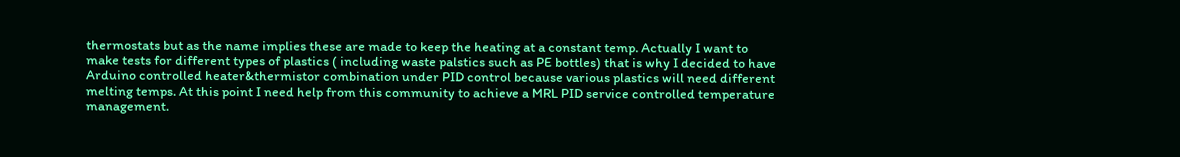thermostats but as the name implies these are made to keep the heating at a constant temp. Actually I want to make tests for different types of plastics ( including waste palstics such as PE bottles) that is why I decided to have Arduino controlled heater&thermistor combination under PID control because various plastics will need different melting temps. At this point I need help from this community to achieve a MRL PID service controlled temperature management.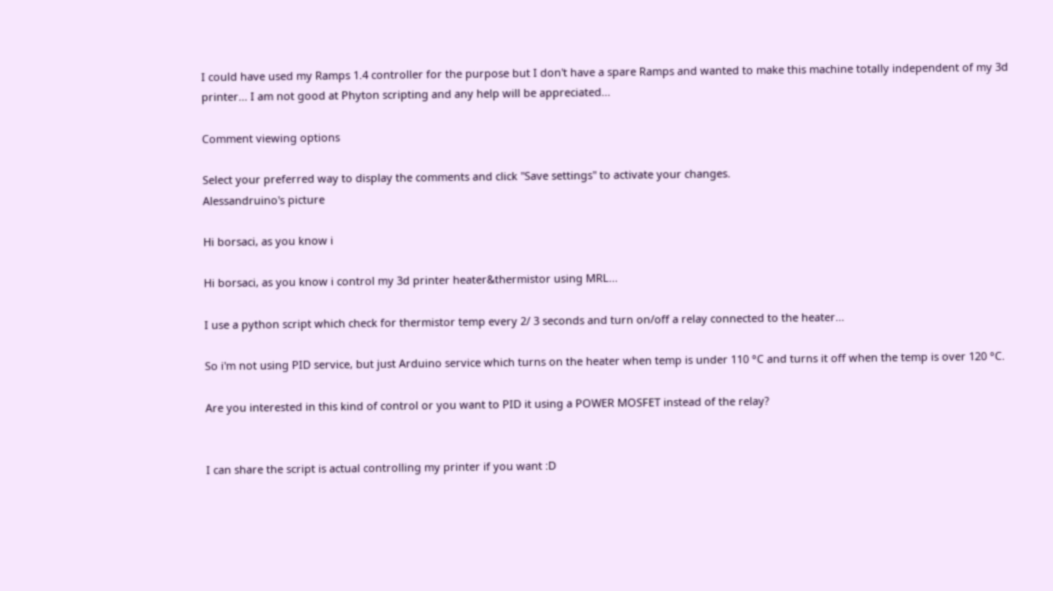I could have used my Ramps 1.4 controller for the purpose but I don't have a spare Ramps and wanted to make this machine totally independent of my 3d printer... I am not good at Phyton scripting and any help will be appreciated...

Comment viewing options

Select your preferred way to display the comments and click "Save settings" to activate your changes.
Alessandruino's picture

Hi borsaci, as you know i

Hi borsaci, as you know i control my 3d printer heater&thermistor using MRL...

I use a python script which check for thermistor temp every 2/ 3 seconds and turn on/off a relay connected to the heater...

So i'm not using PID service, but just Arduino service which turns on the heater when temp is under 110 °C and turns it off when the temp is over 120 °C.

Are you interested in this kind of control or you want to PID it using a POWER MOSFET instead of the relay?


I can share the script is actual controlling my printer if you want :D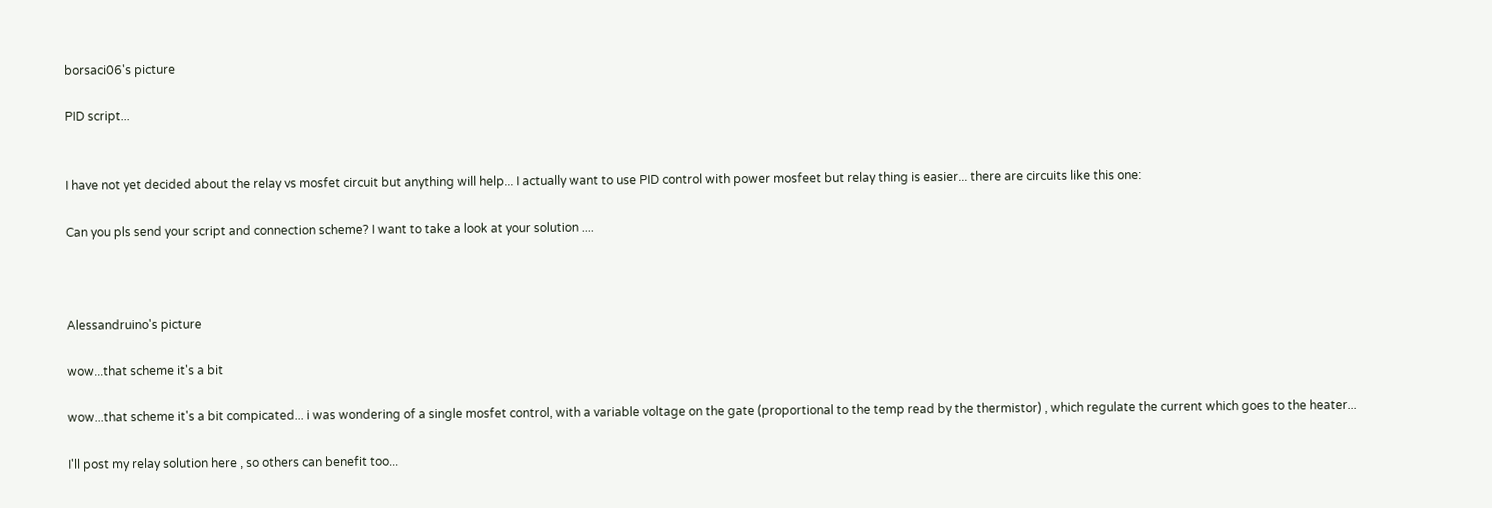borsaci06's picture

PID script...


I have not yet decided about the relay vs mosfet circuit but anything will help... I actually want to use PID control with power mosfeet but relay thing is easier... there are circuits like this one:

Can you pls send your script and connection scheme? I want to take a look at your solution ....



Alessandruino's picture

wow...that scheme it's a bit

wow...that scheme it's a bit compicated... i was wondering of a single mosfet control, with a variable voltage on the gate (proportional to the temp read by the thermistor) , which regulate the current which goes to the heater...

I'll post my relay solution here , so others can benefit too...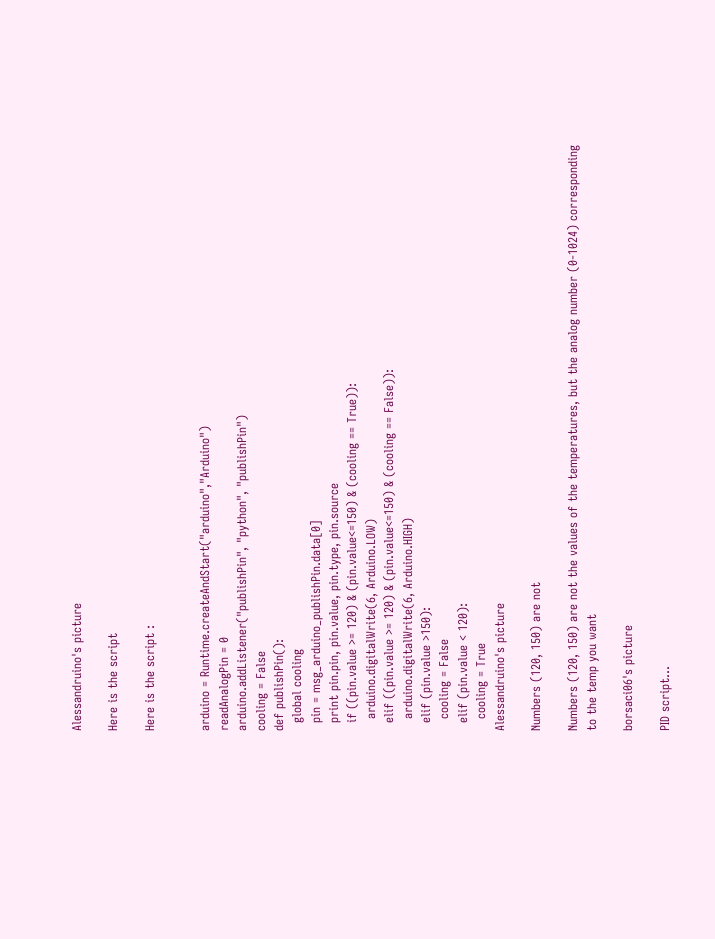Alessandruino's picture

Here is the script

Here is the script :


arduino = Runtime.createAndStart("arduino","Arduino")
readAnalogPin = 0
arduino.addListener("publishPin", "python", "publishPin")
cooling = False
def publishPin():
  global cooling
  pin = msg_arduino_publishPin.data[0]
  print pin.pin, pin.value, pin.type, pin.source
  if ((pin.value >= 120) & (pin.value<=150) & (cooling == True)):
   arduino.digitalWrite(6, Arduino.LOW)
  elif ((pin.value >= 120) & (pin.value<=150) & (cooling == False)):
   arduino.digitalWrite(6, Arduino.HIGH)
  elif (pin.value >150):
   cooling = False
  elif (pin.value < 120):
   cooling = True
Alessandruino's picture

Numbers (120, 150) are not

Numbers (120, 150) are not the values of the temperatures, but the analog number (0-1024) corresponding to the temp you want

borsaci06's picture

PID script...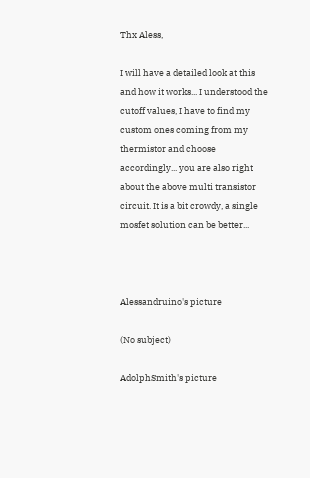Thx Aless,

I will have a detailed look at this and how it works... I understood the cutoff values, I have to find my custom ones coming from my thermistor and choose accordingly... you are also right about the above multi transistor circuit. It is a bit crowdy, a single mosfet solution can be better...



Alessandruino's picture

(No subject)

AdolphSmith's picture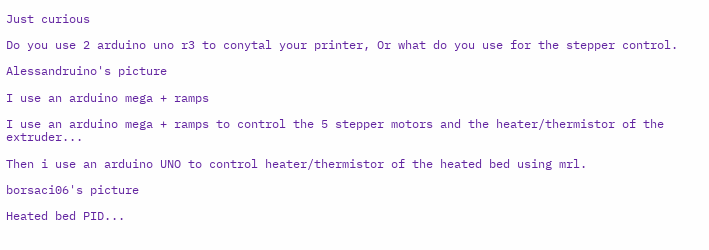Just curious

Do you use 2 arduino uno r3 to conytal your printer, Or what do you use for the stepper control.

Alessandruino's picture

I use an arduino mega + ramps

I use an arduino mega + ramps to control the 5 stepper motors and the heater/thermistor of the extruder...

Then i use an arduino UNO to control heater/thermistor of the heated bed using mrl.

borsaci06's picture

Heated bed PID...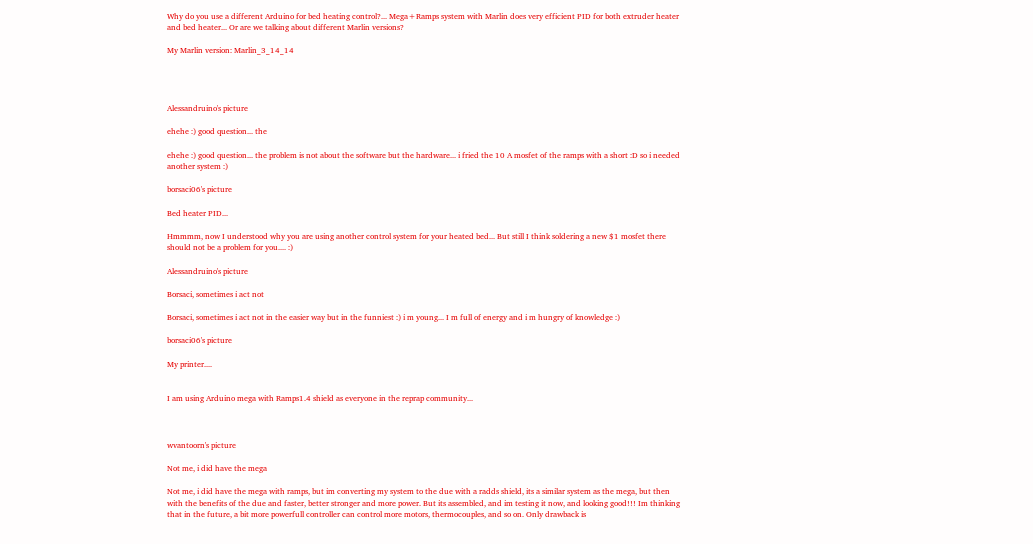Why do you use a different Arduino for bed heating control?... Mega+Ramps system with Marlin does very efficient PID for both extruder heater and bed heater... Or are we talking about different Marlin versions?

My Marlin version: Marlin_3_14_14




Alessandruino's picture

ehehe :) good question... the

ehehe :) good question... the problem is not about the software but the hardware... i fried the 10 A mosfet of the ramps with a short :D so i needed another system :)

borsaci06's picture

Bed heater PID...

Hmmmm, now I understood why you are using another control system for your heated bed... But still I think soldering a new $1 mosfet there should not be a problem for you.... :)

Alessandruino's picture

Borsaci, sometimes i act not

Borsaci, sometimes i act not in the easier way but in the funniest :) i m young... I m full of energy and i m hungry of knowledge :)

borsaci06's picture

My printer....


I am using Arduino mega with Ramps1.4 shield as everyone in the reprap community...



wvantoorn's picture

Not me, i did have the mega

Not me, i did have the mega with ramps, but im converting my system to the due with a radds shield, its a similar system as the mega, but then with the benefits of the due and faster, better stronger and more power. But its assembled, and im testing it now, and looking good!!! Im thinking that in the future, a bit more powerfull controller can control more motors, thermocouples, and so on. Only drawback is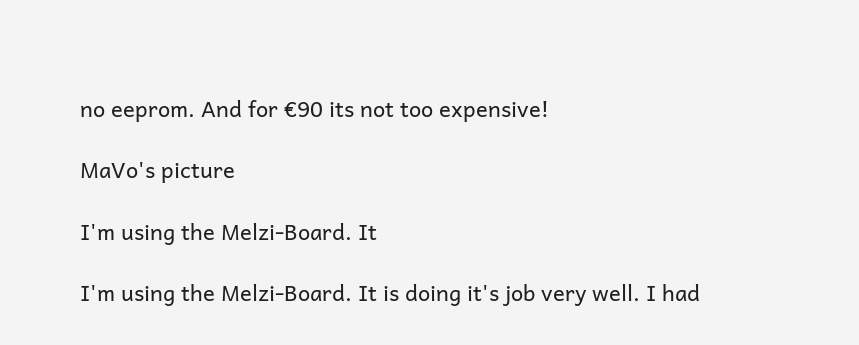no eeprom. And for €90 its not too expensive!

MaVo's picture

I'm using the Melzi-Board. It

I'm using the Melzi-Board. It is doing it's job very well. I had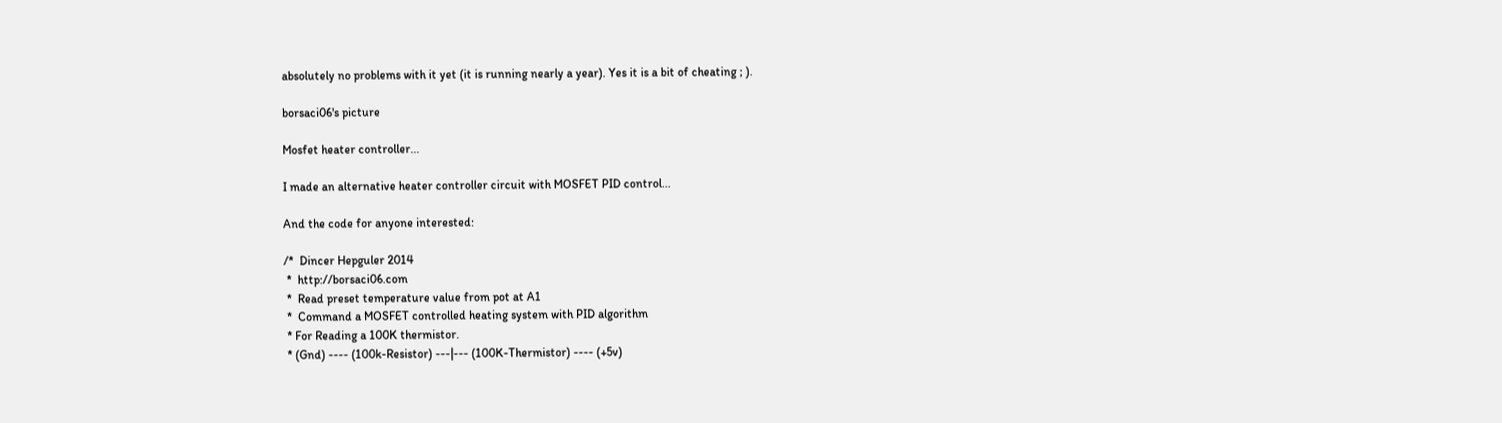absolutely no problems with it yet (it is running nearly a year). Yes it is a bit of cheating ; ).

borsaci06's picture

Mosfet heater controller...

I made an alternative heater controller circuit with MOSFET PID control...

And the code for anyone interested:

/*  Dincer Hepguler 2014
 *  http://borsaci06.com
 *  Read preset temperature value from pot at A1
 *  Command a MOSFET controlled heating system with PID algorithm
 * For Reading a 100K thermistor.
 * (Gnd) ---- (100k-Resistor) ---|--- (100K-Thermistor) ---- (+5v)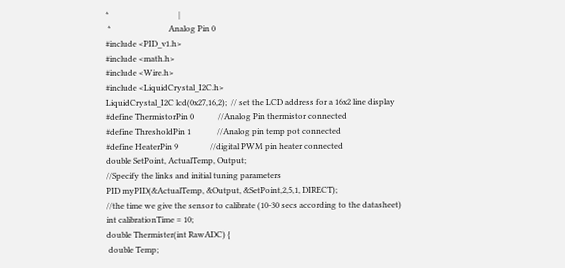*                                   |
 *                             Analog Pin 0
#include <PID_v1.h>
#include <math.h>
#include <Wire.h>
#include <LiquidCrystal_I2C.h>
LiquidCrystal_I2C lcd(0x27,16,2);  // set the LCD address for a 16x2 line display
#define ThermistorPin 0            //Analog Pin thermistor connected
#define ThresholdPin 1             //Analog pin temp pot connected
#define HeaterPin 9                //digital PWM pin heater connected
double SetPoint, ActualTemp, Output;
//Specify the links and initial tuning parameters
PID myPID(&ActualTemp, &Output, &SetPoint,2,5,1, DIRECT);
//the time we give the sensor to calibrate (10-30 secs according to the datasheet)
int calibrationTime = 10;
double Thermister(int RawADC) {
 double Temp;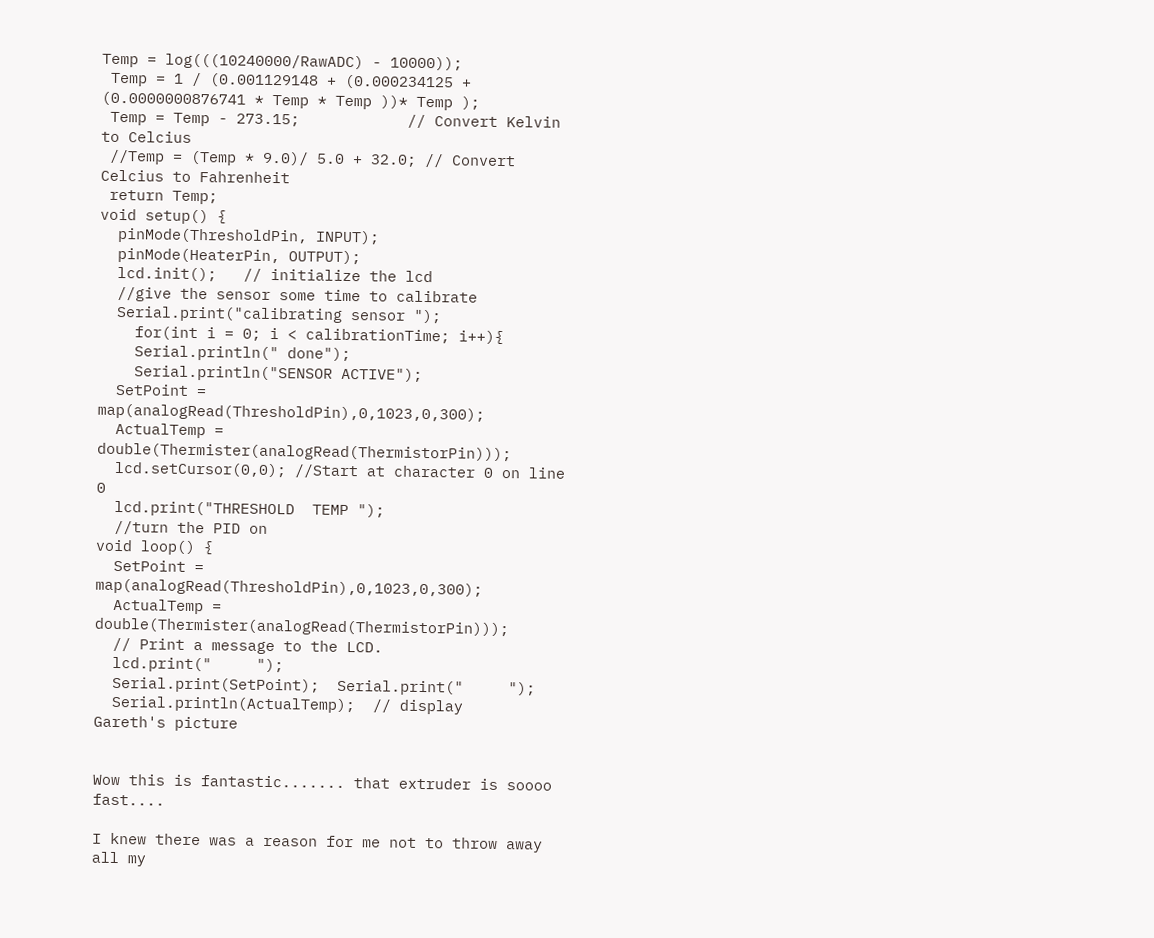Temp = log(((10240000/RawADC) - 10000));
 Temp = 1 / (0.001129148 + (0.000234125 + (0.0000000876741 * Temp * Temp ))* Temp );
 Temp = Temp - 273.15;            // Convert Kelvin to Celcius
 //Temp = (Temp * 9.0)/ 5.0 + 32.0; // Convert Celcius to Fahrenheit
 return Temp;
void setup() {
  pinMode(ThresholdPin, INPUT);
  pinMode(HeaterPin, OUTPUT);
  lcd.init();   // initialize the lcd
  //give the sensor some time to calibrate
  Serial.print("calibrating sensor ");
    for(int i = 0; i < calibrationTime; i++){
    Serial.println(" done");
    Serial.println("SENSOR ACTIVE");
  SetPoint = map(analogRead(ThresholdPin),0,1023,0,300);
  ActualTemp = double(Thermister(analogRead(ThermistorPin)));
  lcd.setCursor(0,0); //Start at character 0 on line 0
  lcd.print("THRESHOLD  TEMP ");
  //turn the PID on
void loop() {
  SetPoint = map(analogRead(ThresholdPin),0,1023,0,300);
  ActualTemp = double(Thermister(analogRead(ThermistorPin)));
  // Print a message to the LCD.
  lcd.print("     ");
  Serial.print(SetPoint);  Serial.print("     ");
  Serial.println(ActualTemp);  // display
Gareth's picture


Wow this is fantastic....... that extruder is soooo fast....

I knew there was a reason for me not to throw away all my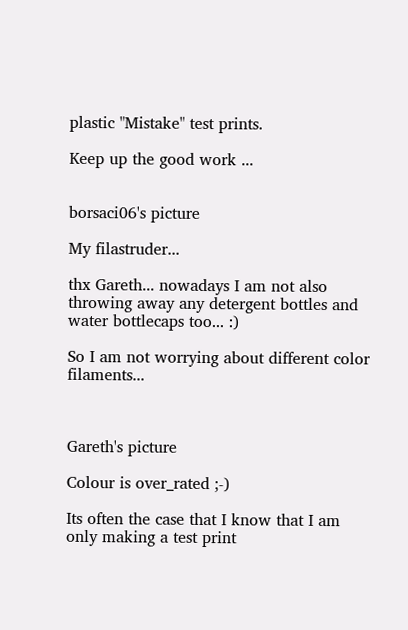plastic "Mistake" test prints.

Keep up the good work ...


borsaci06's picture

My filastruder...

thx Gareth... nowadays I am not also throwing away any detergent bottles and water bottlecaps too... :)

So I am not worrying about different color filaments...



Gareth's picture

Colour is over_rated ;-)

Its often the case that I know that I am only making a test print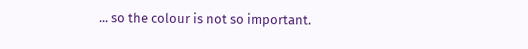... so the colour is not so important.